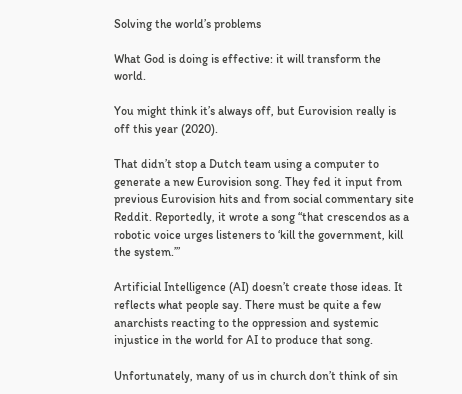Solving the world’s problems

What God is doing is effective: it will transform the world.

You might think it’s always off, but Eurovision really is off this year (2020).

That didn’t stop a Dutch team using a computer to generate a new Eurovision song. They fed it input from previous Eurovision hits and from social commentary site Reddit. Reportedly, it wrote a song “that crescendos as a robotic voice urges listeners to ‘kill the government, kill the system.’”

Artificial Intelligence (AI) doesn’t create those ideas. It reflects what people say. There must be quite a few anarchists reacting to the oppression and systemic injustice in the world for AI to produce that song.

Unfortunately, many of us in church don’t think of sin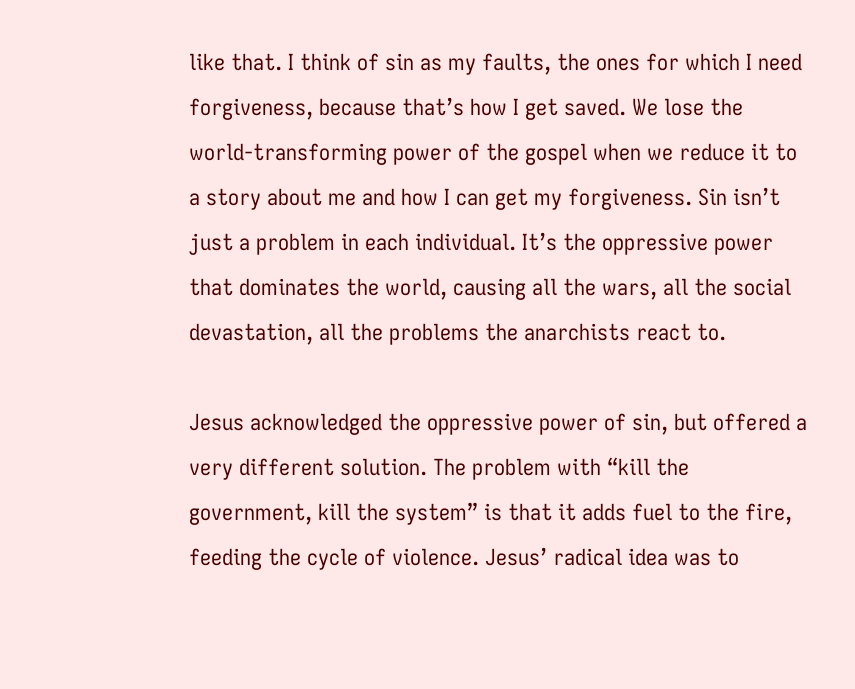like that. I think of sin as my faults, the ones for which I need forgiveness, because that’s how I get saved. We lose the world-transforming power of the gospel when we reduce it to a story about me and how I can get my forgiveness. Sin isn’t just a problem in each individual. It’s the oppressive power that dominates the world, causing all the wars, all the social devastation, all the problems the anarchists react to.

Jesus acknowledged the oppressive power of sin, but offered a very different solution. The problem with “kill the government, kill the system” is that it adds fuel to the fire, feeding the cycle of violence. Jesus’ radical idea was to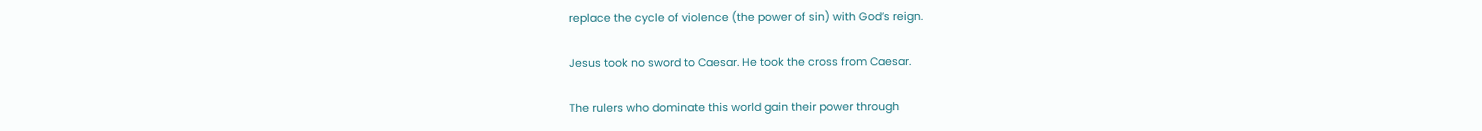replace the cycle of violence (the power of sin) with God’s reign.

Jesus took no sword to Caesar. He took the cross from Caesar.

The rulers who dominate this world gain their power through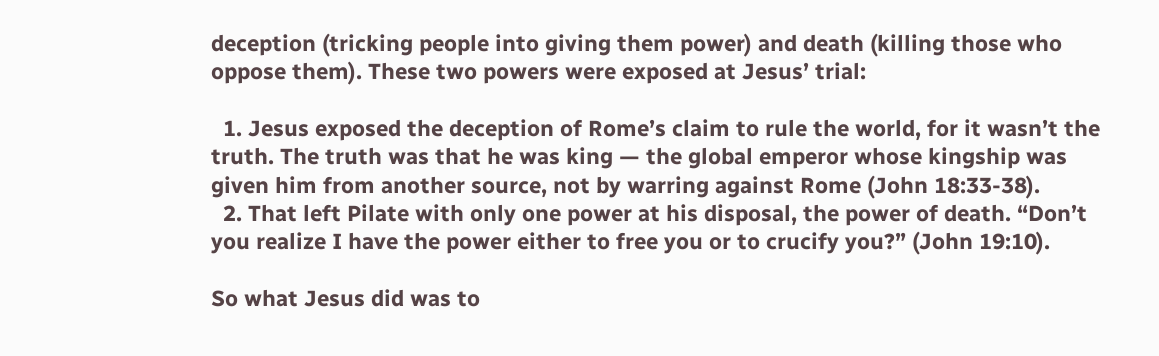deception (tricking people into giving them power) and death (killing those who oppose them). These two powers were exposed at Jesus’ trial:

  1. Jesus exposed the deception of Rome’s claim to rule the world, for it wasn’t the truth. The truth was that he was king — the global emperor whose kingship was given him from another source, not by warring against Rome (John 18:33-38).
  2. That left Pilate with only one power at his disposal, the power of death. “Don’t you realize I have the power either to free you or to crucify you?” (John 19:10).

So what Jesus did was to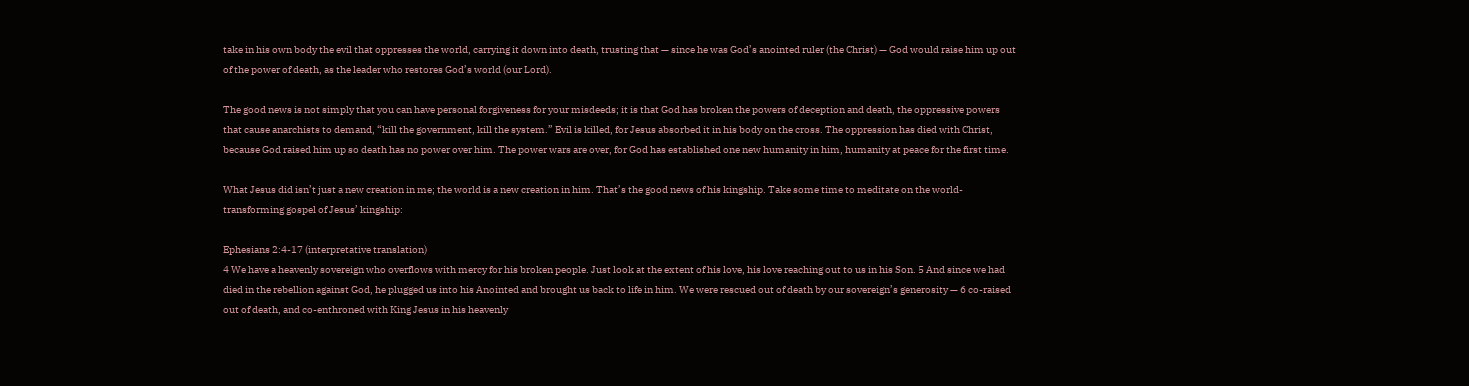take in his own body the evil that oppresses the world, carrying it down into death, trusting that — since he was God’s anointed ruler (the Christ) — God would raise him up out of the power of death, as the leader who restores God’s world (our Lord).

The good news is not simply that you can have personal forgiveness for your misdeeds; it is that God has broken the powers of deception and death, the oppressive powers that cause anarchists to demand, “kill the government, kill the system.” Evil is killed, for Jesus absorbed it in his body on the cross. The oppression has died with Christ, because God raised him up so death has no power over him. The power wars are over, for God has established one new humanity in him, humanity at peace for the first time.

What Jesus did isn’t just a new creation in me; the world is a new creation in him. That’s the good news of his kingship. Take some time to meditate on the world-transforming gospel of Jesus’ kingship:

Ephesians 2:4-17 (interpretative translation)
4 We have a heavenly sovereign who overflows with mercy for his broken people. Just look at the extent of his love, his love reaching out to us in his Son. 5 And since we had died in the rebellion against God, he plugged us into his Anointed and brought us back to life in him. We were rescued out of death by our sovereign’s generosity — 6 co-raised out of death, and co-enthroned with King Jesus in his heavenly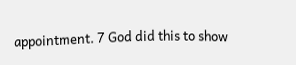appointment. 7 God did this to show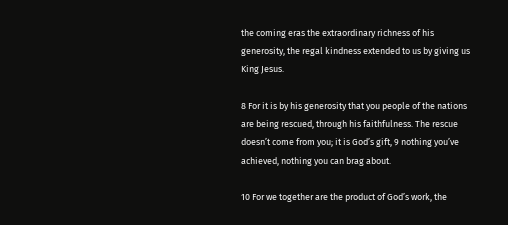the coming eras the extraordinary richness of his generosity, the regal kindness extended to us by giving us King Jesus.

8 For it is by his generosity that you people of the nations are being rescued, through his faithfulness. The rescue doesn’t come from you; it is God’s gift, 9 nothing you’ve achieved, nothing you can brag about.

10 For we together are the product of God’s work, the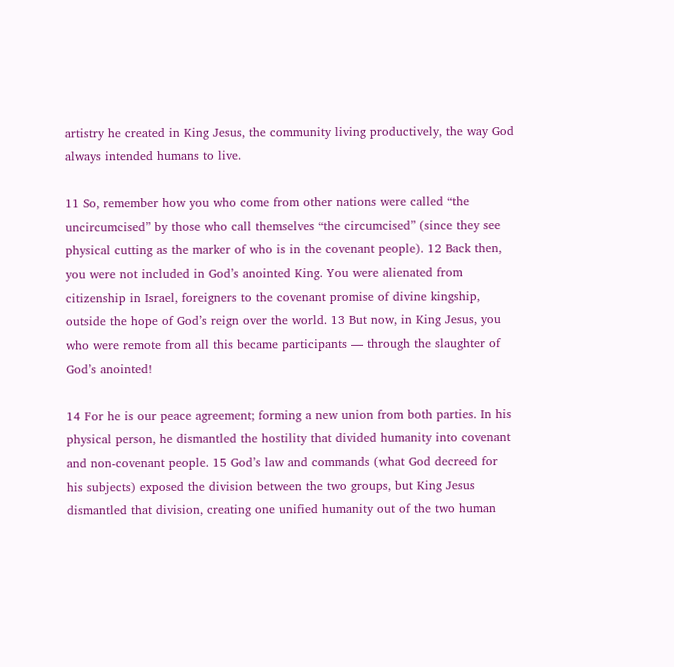artistry he created in King Jesus, the community living productively, the way God always intended humans to live.

11 So, remember how you who come from other nations were called “the uncircumcised” by those who call themselves “the circumcised” (since they see physical cutting as the marker of who is in the covenant people). 12 Back then, you were not included in God’s anointed King. You were alienated from citizenship in Israel, foreigners to the covenant promise of divine kingship, outside the hope of God’s reign over the world. 13 But now, in King Jesus, you who were remote from all this became participants — through the slaughter of God’s anointed!

14 For he is our peace agreement; forming a new union from both parties. In his physical person, he dismantled the hostility that divided humanity into covenant and non-covenant people. 15 God’s law and commands (what God decreed for his subjects) exposed the division between the two groups, but King Jesus dismantled that division, creating one unified humanity out of the two human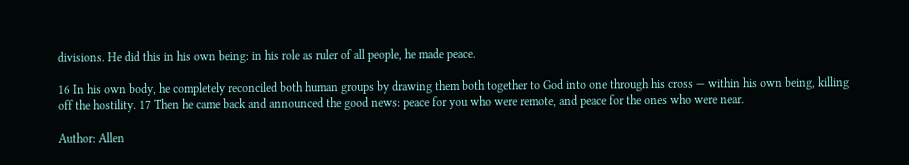divisions. He did this in his own being: in his role as ruler of all people, he made peace.

16 In his own body, he completely reconciled both human groups by drawing them both together to God into one through his cross — within his own being, killing off the hostility. 17 Then he came back and announced the good news: peace for you who were remote, and peace for the ones who were near.

Author: Allen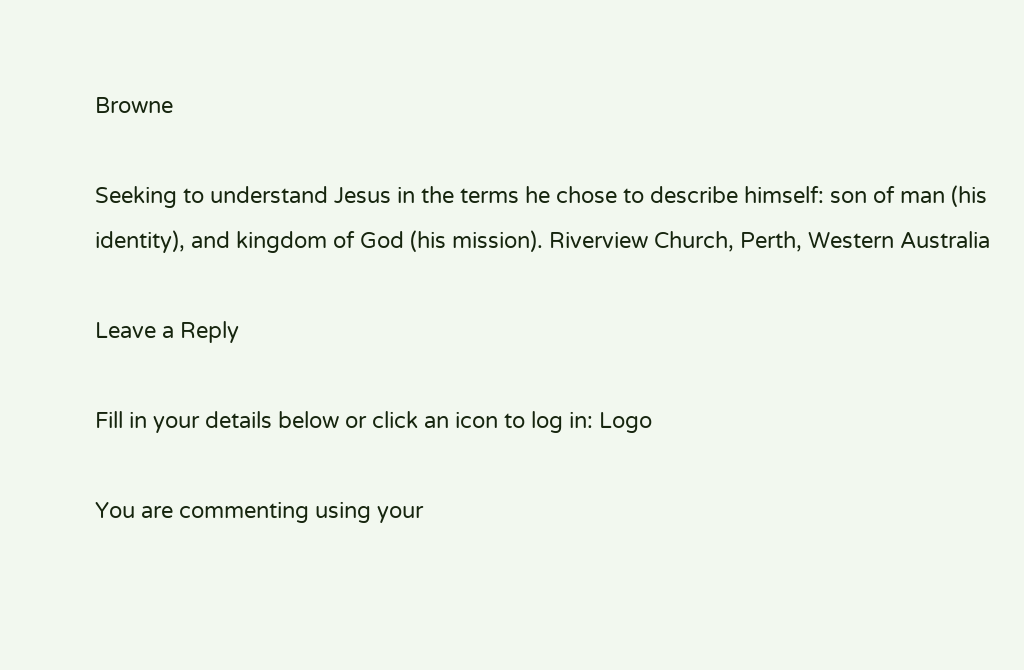Browne

Seeking to understand Jesus in the terms he chose to describe himself: son of man (his identity), and kingdom of God (his mission). Riverview Church, Perth, Western Australia

Leave a Reply

Fill in your details below or click an icon to log in: Logo

You are commenting using your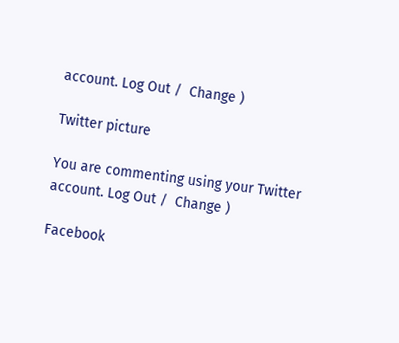account. Log Out /  Change )

Twitter picture

You are commenting using your Twitter account. Log Out /  Change )

Facebook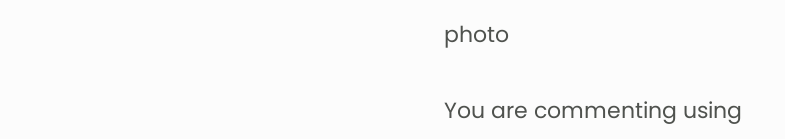photo

You are commenting using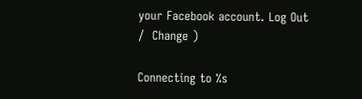your Facebook account. Log Out /  Change )

Connecting to %s